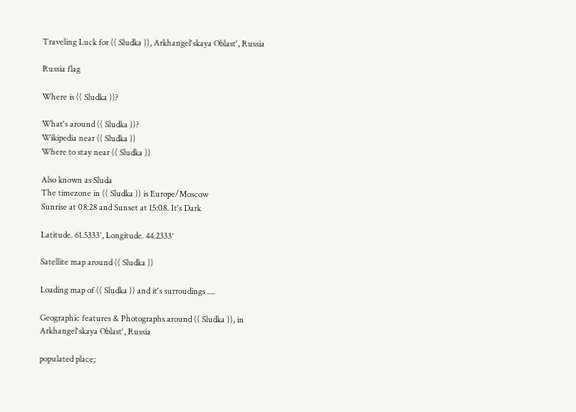Traveling Luck for (( Sludka )), Arkhangel'skaya Oblast', Russia

Russia flag

Where is (( Sludka ))?

What's around (( Sludka ))?
Wikipedia near (( Sludka ))
Where to stay near (( Sludka ))

Also known as Sluda
The timezone in (( Sludka )) is Europe/Moscow
Sunrise at 08:28 and Sunset at 15:08. It's Dark

Latitude. 61.5333°, Longitude. 44.2333°

Satellite map around (( Sludka ))

Loading map of (( Sludka )) and it's surroudings ....

Geographic features & Photographs around (( Sludka )), in Arkhangel'skaya Oblast', Russia

populated place;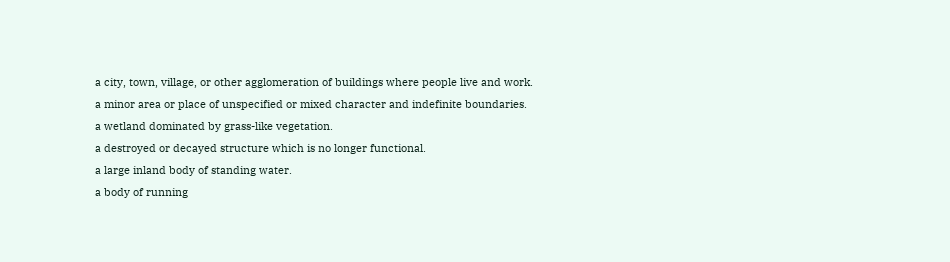a city, town, village, or other agglomeration of buildings where people live and work.
a minor area or place of unspecified or mixed character and indefinite boundaries.
a wetland dominated by grass-like vegetation.
a destroyed or decayed structure which is no longer functional.
a large inland body of standing water.
a body of running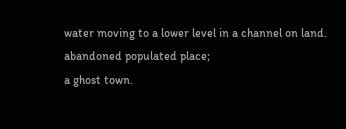water moving to a lower level in a channel on land.
abandoned populated place;
a ghost town.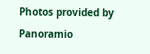Photos provided by Panoramio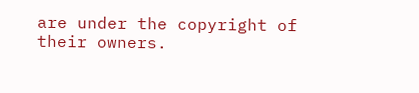are under the copyright of their owners.